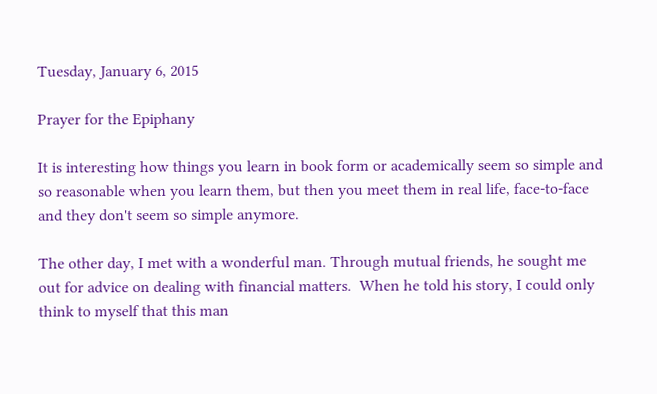Tuesday, January 6, 2015

Prayer for the Epiphany

It is interesting how things you learn in book form or academically seem so simple and so reasonable when you learn them, but then you meet them in real life, face-to-face and they don't seem so simple anymore.

The other day, I met with a wonderful man. Through mutual friends, he sought me out for advice on dealing with financial matters.  When he told his story, I could only think to myself that this man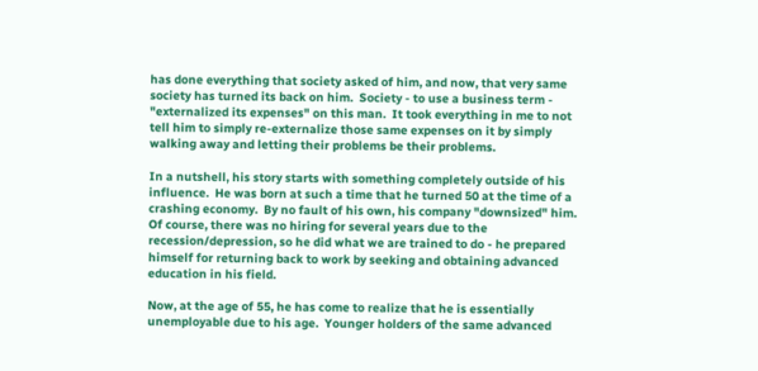has done everything that society asked of him, and now, that very same society has turned its back on him.  Society - to use a business term - "externalized its expenses" on this man.  It took everything in me to not tell him to simply re-externalize those same expenses on it by simply walking away and letting their problems be their problems.

In a nutshell, his story starts with something completely outside of his influence.  He was born at such a time that he turned 50 at the time of a crashing economy.  By no fault of his own, his company "downsized" him.  Of course, there was no hiring for several years due to the recession/depression, so he did what we are trained to do - he prepared himself for returning back to work by seeking and obtaining advanced education in his field.

Now, at the age of 55, he has come to realize that he is essentially unemployable due to his age.  Younger holders of the same advanced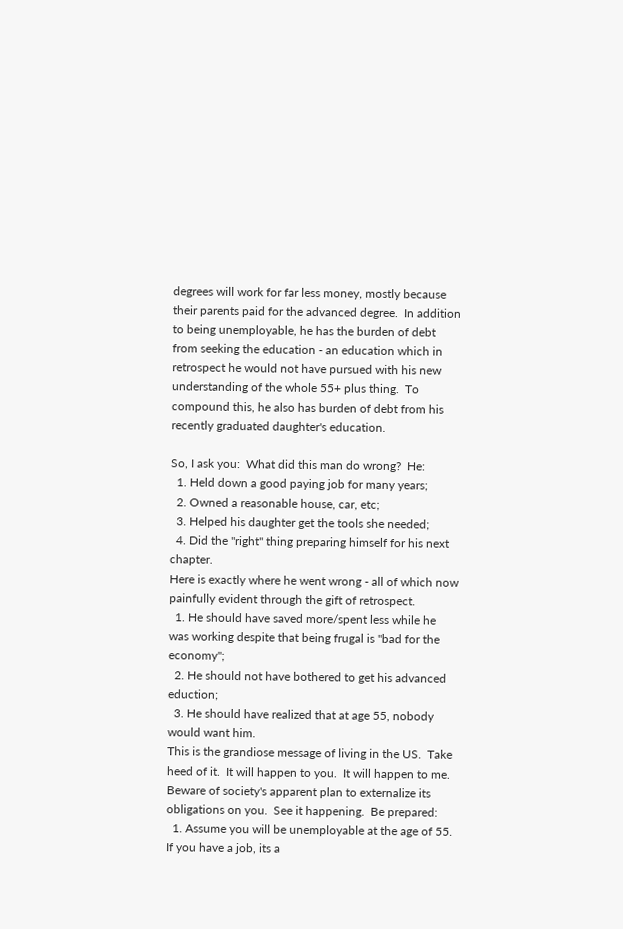degrees will work for far less money, mostly because their parents paid for the advanced degree.  In addition to being unemployable, he has the burden of debt from seeking the education - an education which in retrospect he would not have pursued with his new understanding of the whole 55+ plus thing.  To compound this, he also has burden of debt from his recently graduated daughter's education.

So, I ask you:  What did this man do wrong?  He:
  1. Held down a good paying job for many years;
  2. Owned a reasonable house, car, etc;
  3. Helped his daughter get the tools she needed;
  4. Did the "right" thing preparing himself for his next chapter.
Here is exactly where he went wrong - all of which now painfully evident through the gift of retrospect.
  1. He should have saved more/spent less while he was working despite that being frugal is "bad for the economy";
  2. He should not have bothered to get his advanced eduction;
  3. He should have realized that at age 55, nobody would want him.
This is the grandiose message of living in the US.  Take heed of it.  It will happen to you.  It will happen to me.  Beware of society's apparent plan to externalize its obligations on you.  See it happening.  Be prepared:
  1. Assume you will be unemployable at the age of 55.  If you have a job, its a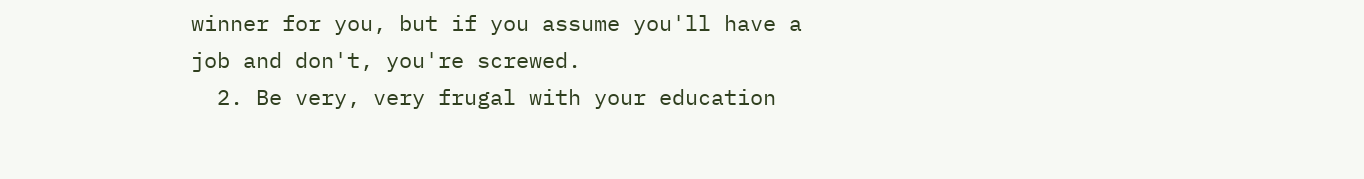winner for you, but if you assume you'll have a job and don't, you're screwed.
  2. Be very, very frugal with your education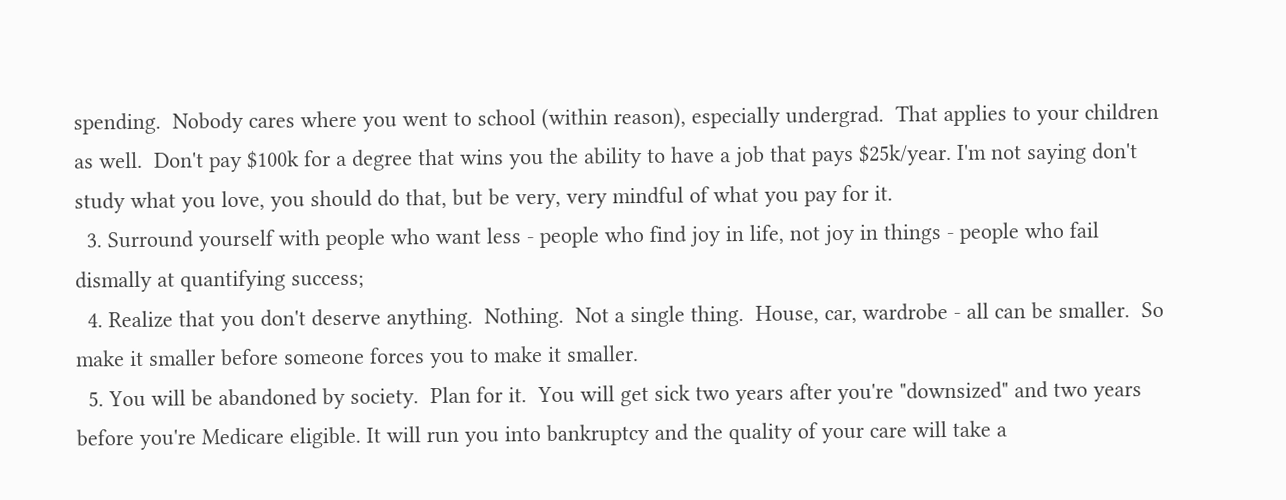spending.  Nobody cares where you went to school (within reason), especially undergrad.  That applies to your children as well.  Don't pay $100k for a degree that wins you the ability to have a job that pays $25k/year. I'm not saying don't study what you love, you should do that, but be very, very mindful of what you pay for it.
  3. Surround yourself with people who want less - people who find joy in life, not joy in things - people who fail dismally at quantifying success;
  4. Realize that you don't deserve anything.  Nothing.  Not a single thing.  House, car, wardrobe - all can be smaller.  So make it smaller before someone forces you to make it smaller.
  5. You will be abandoned by society.  Plan for it.  You will get sick two years after you're "downsized" and two years before you're Medicare eligible. It will run you into bankruptcy and the quality of your care will take a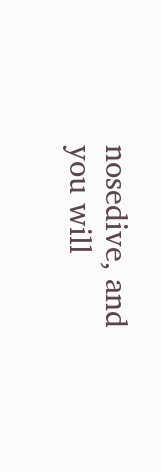nosedive, and you will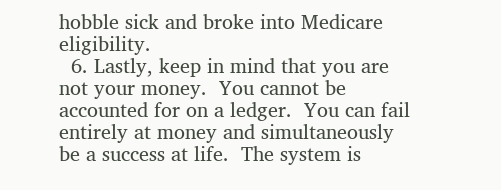hobble sick and broke into Medicare eligibility.
  6. Lastly, keep in mind that you are not your money.  You cannot be accounted for on a ledger.  You can fail entirely at money and simultaneously be a success at life.  The system is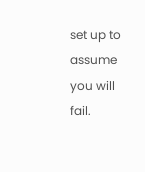set up to assume you will fail.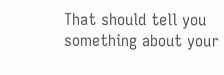That should tell you something about your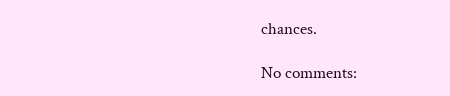chances.

No comments: